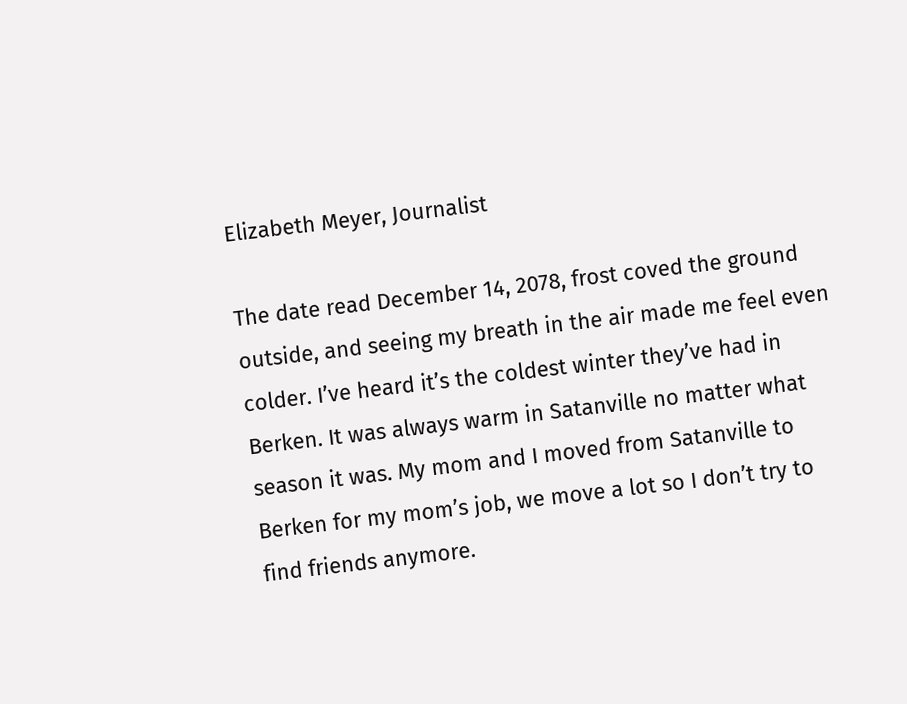Elizabeth Meyer, Journalist

The date read December 14, 2078, frost coved the ground outside, and seeing my breath in the air made me feel even colder. I’ve heard it’s the coldest winter they’ve had in Berken. It was always warm in Satanville no matter what season it was. My mom and I moved from Satanville to Berken for my mom’s job, we move a lot so I don’t try to find friends anymore.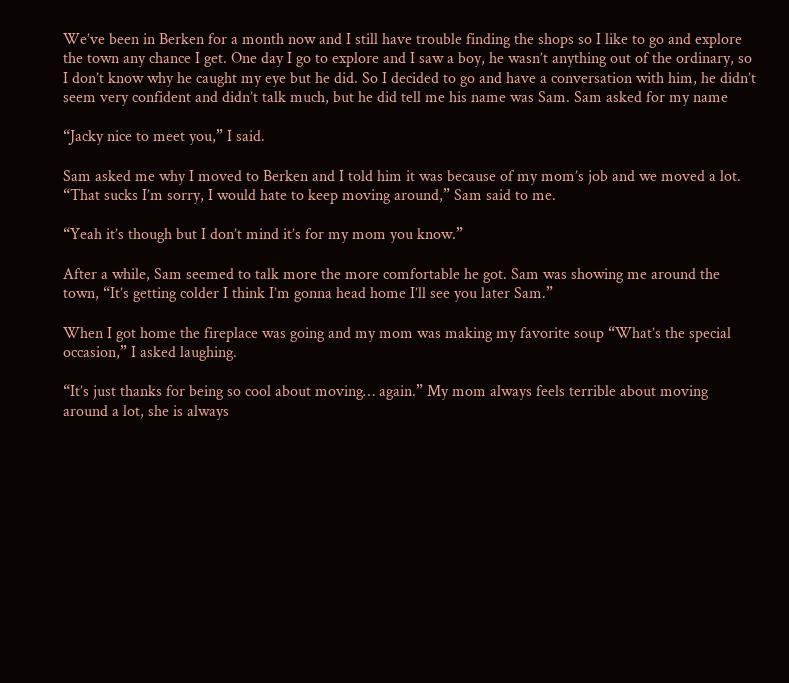We’ve been in Berken for a month now and I still have trouble finding the shops so I like to go and explore the town any chance I get. One day I go to explore and I saw a boy, he wasn’t anything out of the ordinary, so I don’t know why he caught my eye but he did. So I decided to go and have a conversation with him, he didn’t seem very confident and didn’t talk much, but he did tell me his name was Sam. Sam asked for my name

“Jacky nice to meet you,” I said.

Sam asked me why I moved to Berken and I told him it was because of my mom’s job and we moved a lot. “That sucks I’m sorry, I would hate to keep moving around,” Sam said to me.

“Yeah it’s though but I don’t mind it’s for my mom you know.”

After a while, Sam seemed to talk more the more comfortable he got. Sam was showing me around the town, “It’s getting colder I think I’m gonna head home I’ll see you later Sam.”

When I got home the fireplace was going and my mom was making my favorite soup “What’s the special occasion,” I asked laughing.

“It’s just thanks for being so cool about moving… again.” My mom always feels terrible about moving around a lot, she is always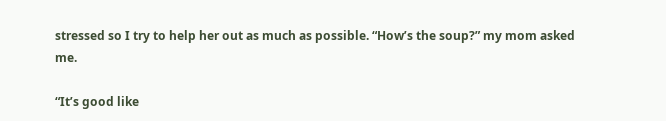stressed so I try to help her out as much as possible. “How’s the soup?” my mom asked me.

“It’s good like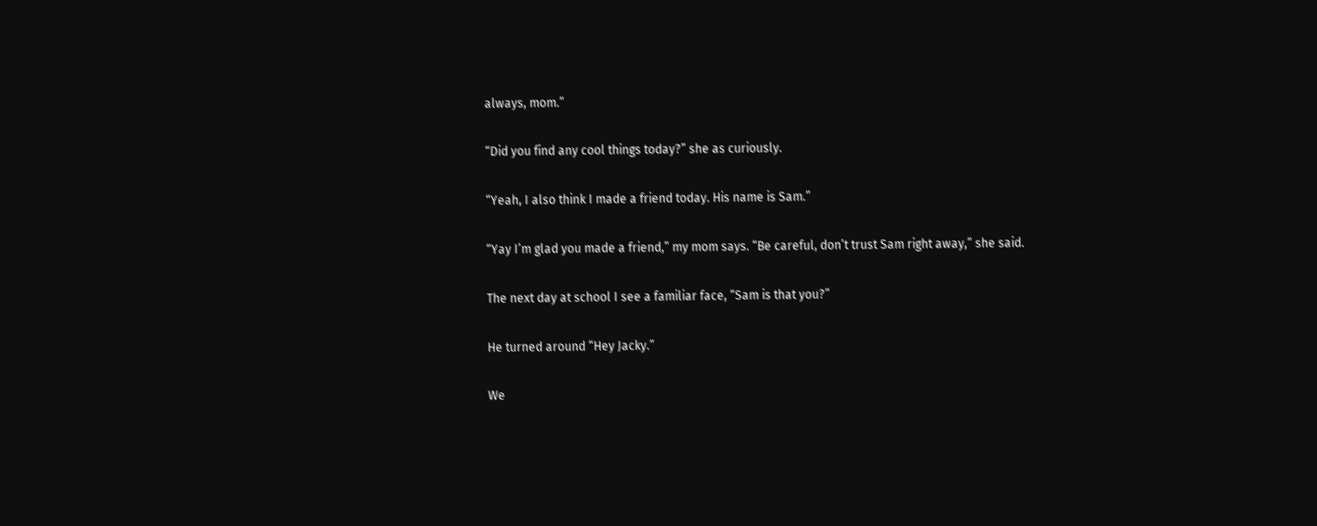always, mom.”

“Did you find any cool things today?” she as curiously.

“Yeah, I also think I made a friend today. His name is Sam.”

“Yay I’m glad you made a friend,” my mom says. “Be careful, don’t trust Sam right away,” she said.

The next day at school I see a familiar face, “Sam is that you?”

He turned around “Hey Jacky.”

We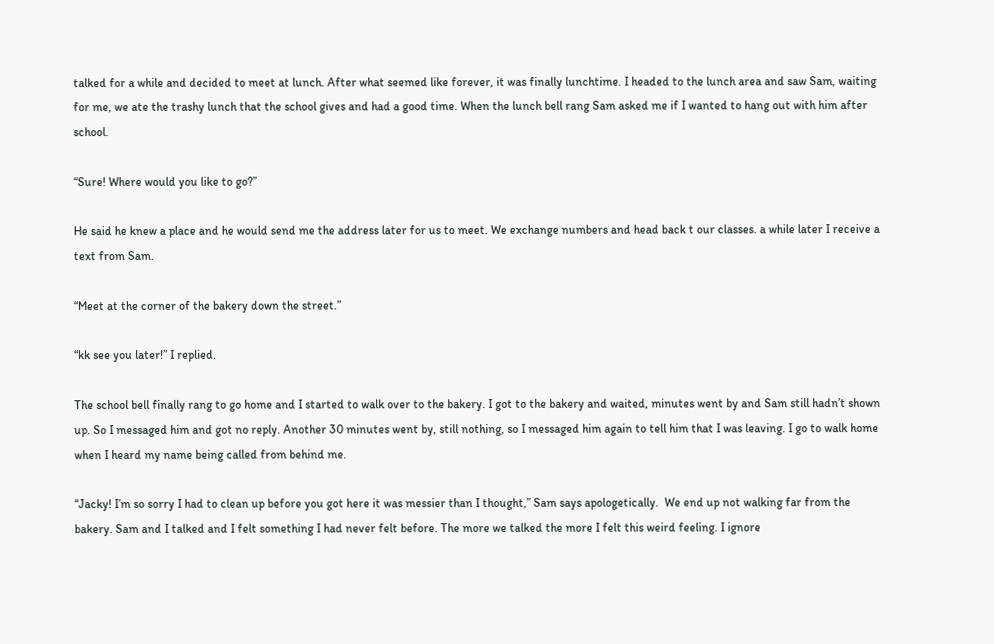talked for a while and decided to meet at lunch. After what seemed like forever, it was finally lunchtime. I headed to the lunch area and saw Sam, waiting for me, we ate the trashy lunch that the school gives and had a good time. When the lunch bell rang Sam asked me if I wanted to hang out with him after school.

“Sure! Where would you like to go?”

He said he knew a place and he would send me the address later for us to meet. We exchange numbers and head back t our classes. a while later I receive a text from Sam.

“Meet at the corner of the bakery down the street.”

“kk see you later!” I replied.

The school bell finally rang to go home and I started to walk over to the bakery. I got to the bakery and waited, minutes went by and Sam still hadn’t shown up. So I messaged him and got no reply. Another 30 minutes went by, still nothing, so I messaged him again to tell him that I was leaving. I go to walk home when I heard my name being called from behind me.

“Jacky! I’m so sorry I had to clean up before you got here it was messier than I thought,” Sam says apologetically.  We end up not walking far from the bakery. Sam and I talked and I felt something I had never felt before. The more we talked the more I felt this weird feeling. I ignore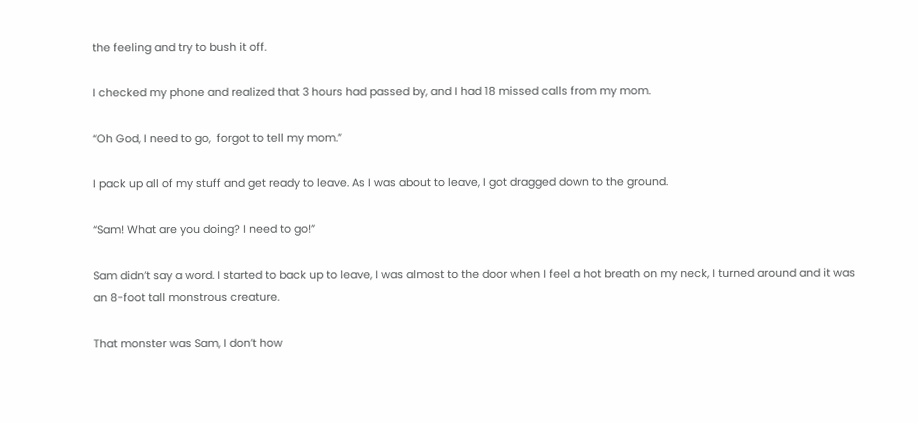the feeling and try to bush it off.

I checked my phone and realized that 3 hours had passed by, and I had 18 missed calls from my mom.

“Oh God, I need to go,  forgot to tell my mom.”

I pack up all of my stuff and get ready to leave. As I was about to leave, I got dragged down to the ground.

“Sam! What are you doing? I need to go!”

Sam didn’t say a word. I started to back up to leave, I was almost to the door when I feel a hot breath on my neck, I turned around and it was an 8-foot tall monstrous creature.

That monster was Sam, I don’t how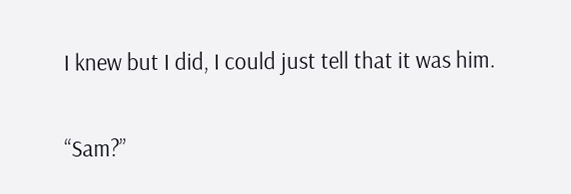I knew but I did, I could just tell that it was him.

“Sam?”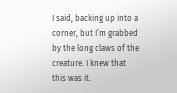I said, backing up into a corner, but I’m grabbed by the long claws of the creature. I knew that this was it.